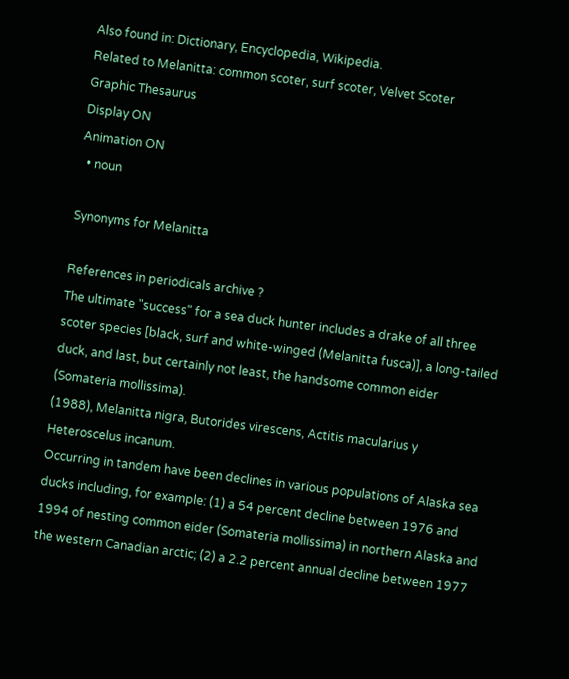Also found in: Dictionary, Encyclopedia, Wikipedia.
Related to Melanitta: common scoter, surf scoter, Velvet Scoter
Graphic Thesaurus
Display ON
Animation ON
  • noun

Synonyms for Melanitta

References in periodicals archive ?
The ultimate "success" for a sea duck hunter includes a drake of all three scoter species [black, surf and white-winged (Melanitta fusca)], a long-tailed duck, and last, but certainly not least, the handsome common eider (Somateria mollissima).
(1988), Melanitta nigra, Butorides virescens, Actitis macularius y Heteroscelus incanum.
Occurring in tandem have been declines in various populations of Alaska sea ducks including, for example: (1) a 54 percent decline between 1976 and 1994 of nesting common eider (Somateria mollissima) in northern Alaska and the western Canadian arctic; (2) a 2.2 percent annual decline between 1977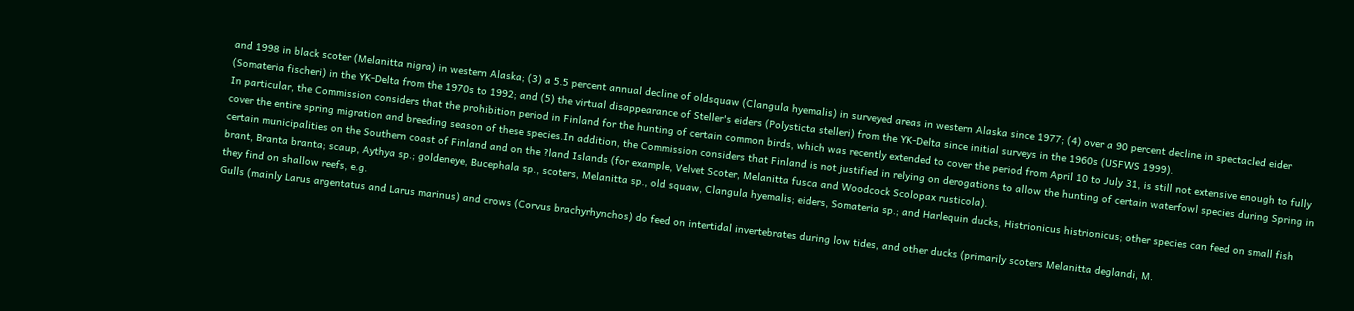and 1998 in black scoter (Melanitta nigra) in western Alaska; (3) a 5.5 percent annual decline of oldsquaw (Clangula hyemalis) in surveyed areas in western Alaska since 1977; (4) over a 90 percent decline in spectacled eider (Somateria fischeri) in the YK-Delta from the 1970s to 1992; and (5) the virtual disappearance of Steller's eiders (Polysticta stelleri) from the YK-Delta since initial surveys in the 1960s (USFWS 1999).
In particular, the Commission considers that the prohibition period in Finland for the hunting of certain common birds, which was recently extended to cover the period from April 10 to July 31, is still not extensive enough to fully cover the entire spring migration and breeding season of these species.In addition, the Commission considers that Finland is not justified in relying on derogations to allow the hunting of certain waterfowl species during Spring in certain municipalities on the Southern coast of Finland and on the ?land Islands (for example, Velvet Scoter, Melanitta fusca and Woodcock Scolopax rusticola).
brant, Branta branta; scaup, Aythya sp.; goldeneye, Bucephala sp., scoters, Melanitta sp., old squaw, Clangula hyemalis; eiders, Somateria sp.; and Harlequin ducks, Histrionicus histrionicus; other species can feed on small fish they find on shallow reefs, e.g.
Gulls (mainly Larus argentatus and Larus marinus) and crows (Corvus brachyrhynchos) do feed on intertidal invertebrates during low tides, and other ducks (primarily scoters Melanitta deglandi, M.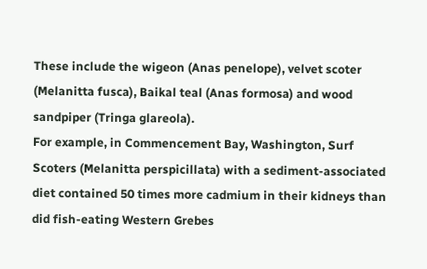These include the wigeon (Anas penelope), velvet scoter (Melanitta fusca), Baikal teal (Anas formosa) and wood sandpiper (Tringa glareola).
For example, in Commencement Bay, Washington, Surf Scoters (Melanitta perspicillata) with a sediment-associated diet contained 50 times more cadmium in their kidneys than did fish-eating Western Grebes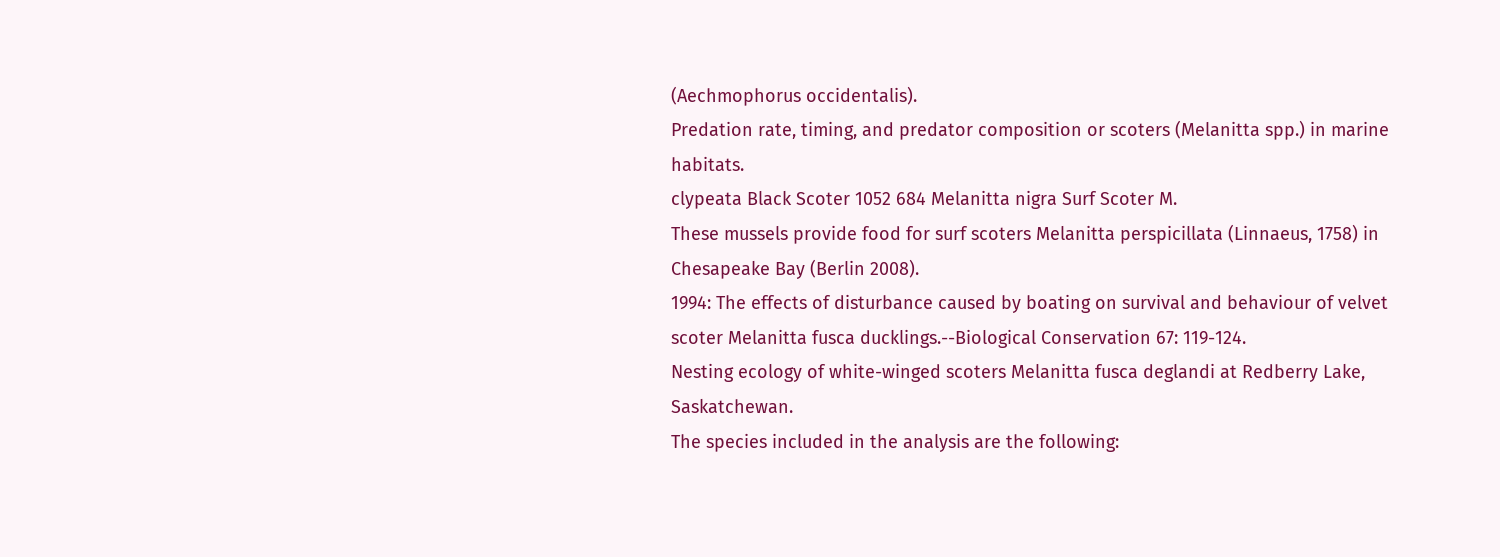(Aechmophorus occidentalis).
Predation rate, timing, and predator composition or scoters (Melanitta spp.) in marine habitats.
clypeata Black Scoter 1052 684 Melanitta nigra Surf Scoter M.
These mussels provide food for surf scoters Melanitta perspicillata (Linnaeus, 1758) in Chesapeake Bay (Berlin 2008).
1994: The effects of disturbance caused by boating on survival and behaviour of velvet scoter Melanitta fusca ducklings.--Biological Conservation 67: 119-124.
Nesting ecology of white-winged scoters Melanitta fusca deglandi at Redberry Lake, Saskatchewan.
The species included in the analysis are the following: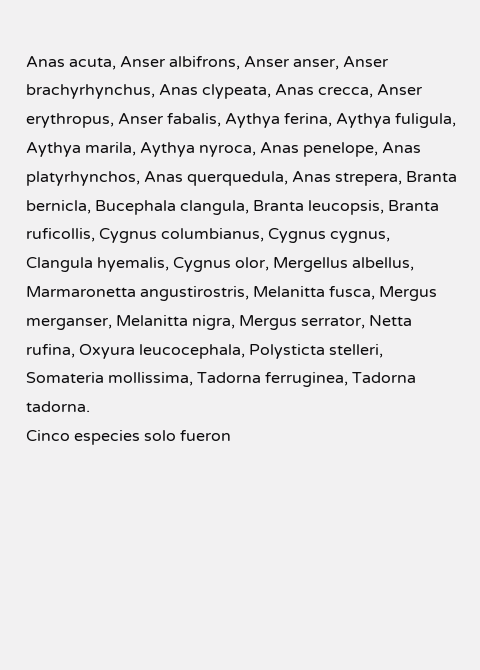Anas acuta, Anser albifrons, Anser anser, Anser brachyrhynchus, Anas clypeata, Anas crecca, Anser erythropus, Anser fabalis, Aythya ferina, Aythya fuligula, Aythya marila, Aythya nyroca, Anas penelope, Anas platyrhynchos, Anas querquedula, Anas strepera, Branta bernicla, Bucephala clangula, Branta leucopsis, Branta ruficollis, Cygnus columbianus, Cygnus cygnus, Clangula hyemalis, Cygnus olor, Mergellus albellus, Marmaronetta angustirostris, Melanitta fusca, Mergus merganser, Melanitta nigra, Mergus serrator, Netta rufina, Oxyura leucocephala, Polysticta stelleri, Somateria mollissima, Tadorna ferruginea, Tadorna tadorna.
Cinco especies solo fueron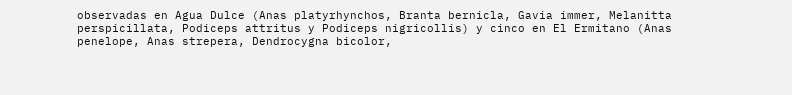observadas en Agua Dulce (Anas platyrhynchos, Branta bernicla, Gavia immer, Melanitta perspicillata, Podiceps attritus y Podiceps nigricollis) y cinco en El Ermitano (Anas penelope, Anas strepera, Dendrocygna bicolor,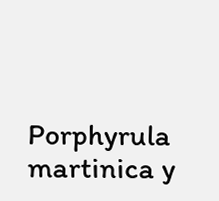Porphyrula martinica y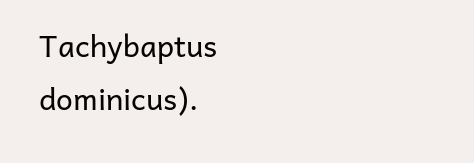Tachybaptus dominicus).